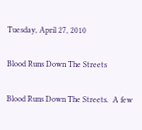Tuesday, April 27, 2010

Blood Runs Down The Streets

Blood Runs Down The Streets.  A few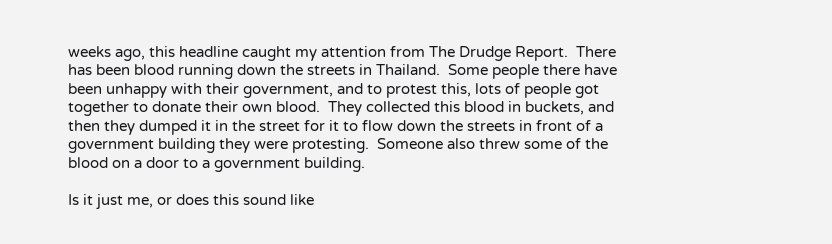weeks ago, this headline caught my attention from The Drudge Report.  There has been blood running down the streets in Thailand.  Some people there have been unhappy with their government, and to protest this, lots of people got together to donate their own blood.  They collected this blood in buckets, and then they dumped it in the street for it to flow down the streets in front of a government building they were protesting.  Someone also threw some of the blood on a door to a government building.

Is it just me, or does this sound like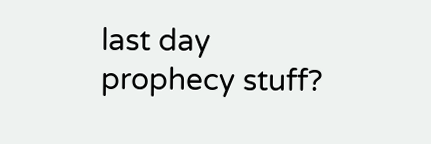last day prophecy stuff?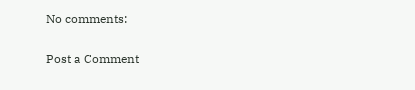No comments:

Post a Comment